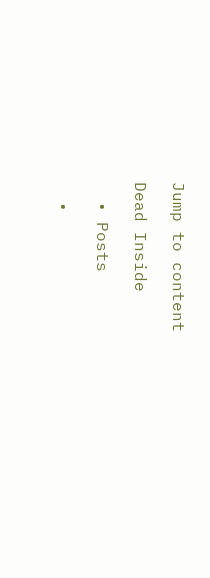Jump to content

Dead Inside

  • Posts

  •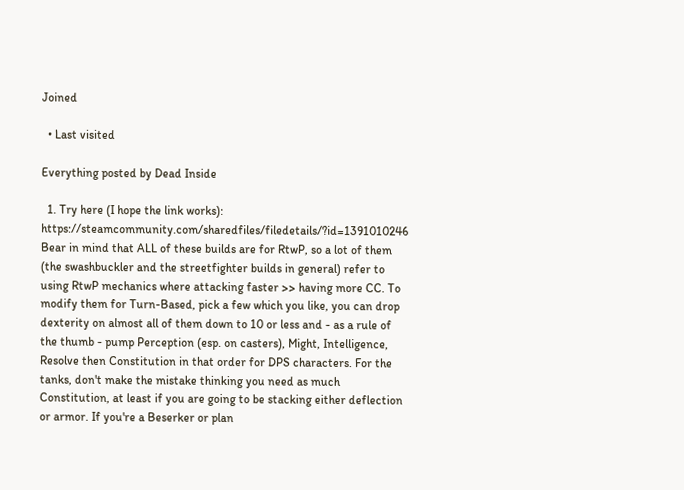Joined

  • Last visited

Everything posted by Dead Inside

  1. Try here (I hope the link works): https://steamcommunity.com/sharedfiles/filedetails/?id=1391010246 Bear in mind that ALL of these builds are for RtwP, so a lot of them (the swashbuckler and the streetfighter builds in general) refer to using RtwP mechanics where attacking faster >> having more CC. To modify them for Turn-Based, pick a few which you like, you can drop dexterity on almost all of them down to 10 or less and - as a rule of the thumb - pump Perception (esp. on casters), Might, Intelligence, Resolve then Constitution in that order for DPS characters. For the tanks, don't make the mistake thinking you need as much Constitution, at least if you are going to be stacking either deflection or armor. If you're a Beserker or plan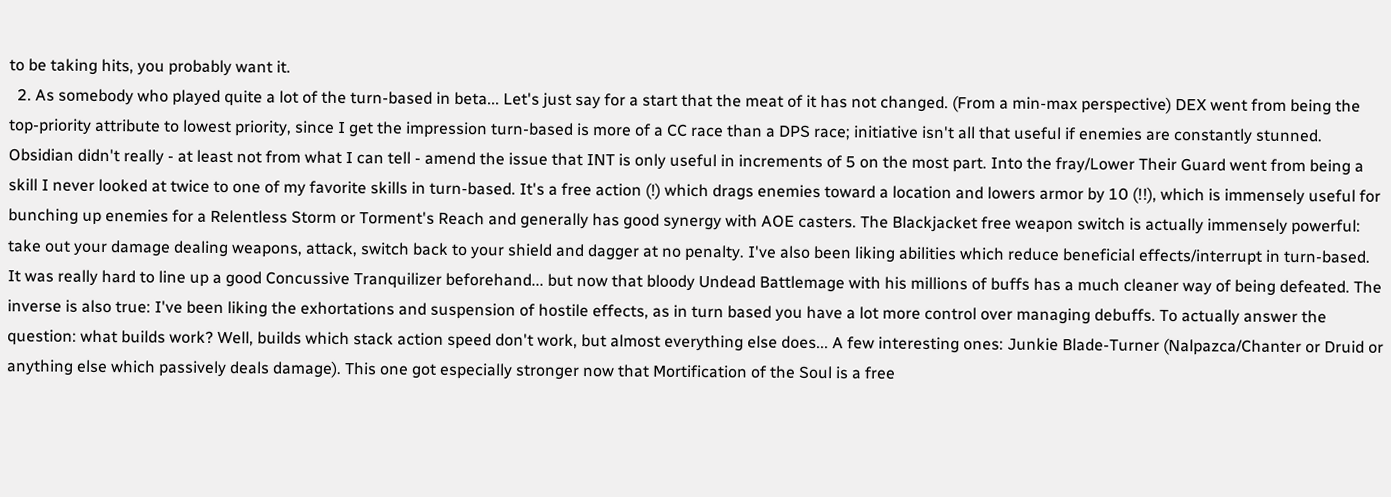to be taking hits, you probably want it.
  2. As somebody who played quite a lot of the turn-based in beta... Let's just say for a start that the meat of it has not changed. (From a min-max perspective) DEX went from being the top-priority attribute to lowest priority, since I get the impression turn-based is more of a CC race than a DPS race; initiative isn't all that useful if enemies are constantly stunned. Obsidian didn't really - at least not from what I can tell - amend the issue that INT is only useful in increments of 5 on the most part. Into the fray/Lower Their Guard went from being a skill I never looked at twice to one of my favorite skills in turn-based. It's a free action (!) which drags enemies toward a location and lowers armor by 10 (!!), which is immensely useful for bunching up enemies for a Relentless Storm or Torment's Reach and generally has good synergy with AOE casters. The Blackjacket free weapon switch is actually immensely powerful: take out your damage dealing weapons, attack, switch back to your shield and dagger at no penalty. I've also been liking abilities which reduce beneficial effects/interrupt in turn-based. It was really hard to line up a good Concussive Tranquilizer beforehand... but now that bloody Undead Battlemage with his millions of buffs has a much cleaner way of being defeated. The inverse is also true: I've been liking the exhortations and suspension of hostile effects, as in turn based you have a lot more control over managing debuffs. To actually answer the question: what builds work? Well, builds which stack action speed don't work, but almost everything else does... A few interesting ones: Junkie Blade-Turner (Nalpazca/Chanter or Druid or anything else which passively deals damage). This one got especially stronger now that Mortification of the Soul is a free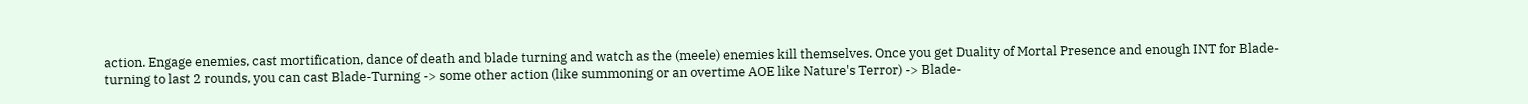action. Engage enemies, cast mortification, dance of death and blade turning and watch as the (meele) enemies kill themselves. Once you get Duality of Mortal Presence and enough INT for Blade-turning to last 2 rounds, you can cast Blade-Turning -> some other action (like summoning or an overtime AOE like Nature's Terror) -> Blade-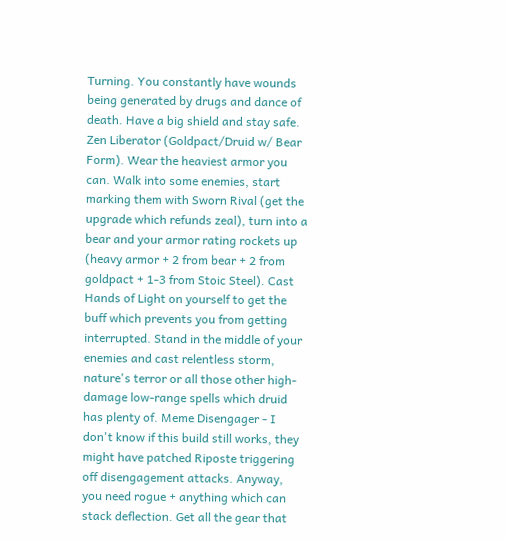Turning. You constantly have wounds being generated by drugs and dance of death. Have a big shield and stay safe. Zen Liberator (Goldpact/Druid w/ Bear Form). Wear the heaviest armor you can. Walk into some enemies, start marking them with Sworn Rival (get the upgrade which refunds zeal), turn into a bear and your armor rating rockets up (heavy armor + 2 from bear + 2 from goldpact + 1-3 from Stoic Steel). Cast Hands of Light on yourself to get the buff which prevents you from getting interrupted. Stand in the middle of your enemies and cast relentless storm, nature's terror or all those other high-damage low-range spells which druid has plenty of. Meme Disengager - I don't know if this build still works, they might have patched Riposte triggering off disengagement attacks. Anyway, you need rogue + anything which can stack deflection. Get all the gear that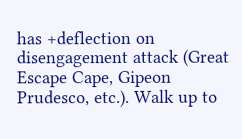has +deflection on disengagement attack (Great Escape Cape, Gipeon Prudesco, etc.). Walk up to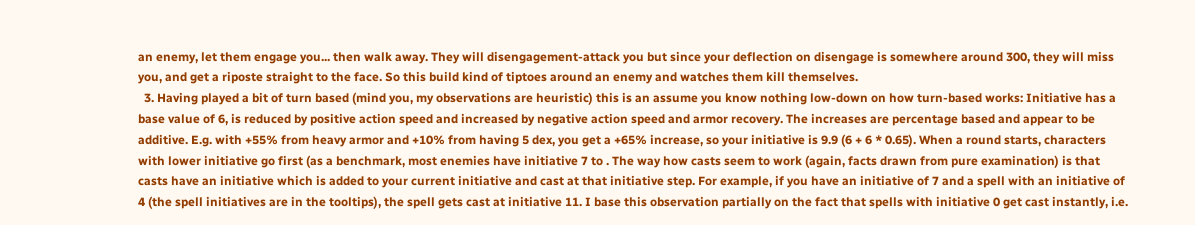an enemy, let them engage you... then walk away. They will disengagement-attack you but since your deflection on disengage is somewhere around 300, they will miss you, and get a riposte straight to the face. So this build kind of tiptoes around an enemy and watches them kill themselves.
  3. Having played a bit of turn based (mind you, my observations are heuristic) this is an assume you know nothing low-down on how turn-based works: Initiative has a base value of 6, is reduced by positive action speed and increased by negative action speed and armor recovery. The increases are percentage based and appear to be additive. E.g. with +55% from heavy armor and +10% from having 5 dex, you get a +65% increase, so your initiative is 9.9 (6 + 6 * 0.65). When a round starts, characters with lower initiative go first (as a benchmark, most enemies have initiative 7 to . The way how casts seem to work (again, facts drawn from pure examination) is that casts have an initiative which is added to your current initiative and cast at that initiative step. For example, if you have an initiative of 7 and a spell with an initiative of 4 (the spell initiatives are in the tooltips), the spell gets cast at initiative 11. I base this observation partially on the fact that spells with initiative 0 get cast instantly, i.e.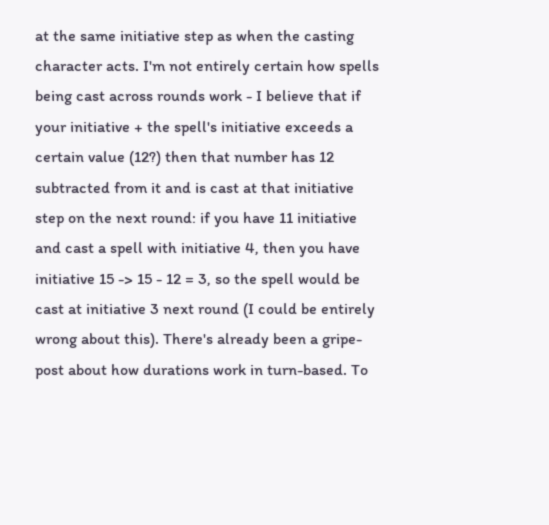at the same initiative step as when the casting character acts. I'm not entirely certain how spells being cast across rounds work - I believe that if your initiative + the spell's initiative exceeds a certain value (12?) then that number has 12 subtracted from it and is cast at that initiative step on the next round: if you have 11 initiative and cast a spell with initiative 4, then you have initiative 15 -> 15 - 12 = 3, so the spell would be cast at initiative 3 next round (I could be entirely wrong about this). There's already been a gripe-post about how durations work in turn-based. To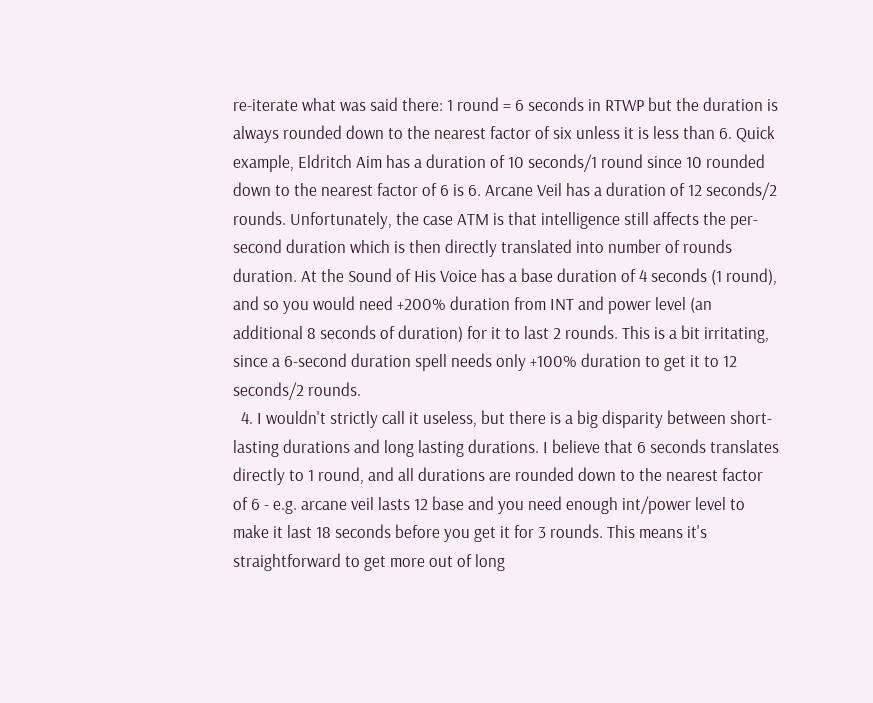re-iterate what was said there: 1 round = 6 seconds in RTWP but the duration is always rounded down to the nearest factor of six unless it is less than 6. Quick example, Eldritch Aim has a duration of 10 seconds/1 round since 10 rounded down to the nearest factor of 6 is 6. Arcane Veil has a duration of 12 seconds/2 rounds. Unfortunately, the case ATM is that intelligence still affects the per-second duration which is then directly translated into number of rounds duration. At the Sound of His Voice has a base duration of 4 seconds (1 round), and so you would need +200% duration from INT and power level (an additional 8 seconds of duration) for it to last 2 rounds. This is a bit irritating, since a 6-second duration spell needs only +100% duration to get it to 12 seconds/2 rounds.
  4. I wouldn't strictly call it useless, but there is a big disparity between short-lasting durations and long lasting durations. I believe that 6 seconds translates directly to 1 round, and all durations are rounded down to the nearest factor of 6 - e.g. arcane veil lasts 12 base and you need enough int/power level to make it last 18 seconds before you get it for 3 rounds. This means it's straightforward to get more out of long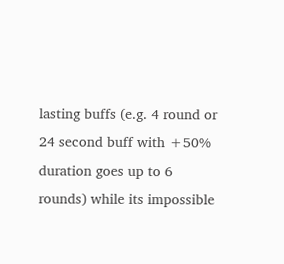lasting buffs (e.g. 4 round or 24 second buff with +50% duration goes up to 6 rounds) while its impossible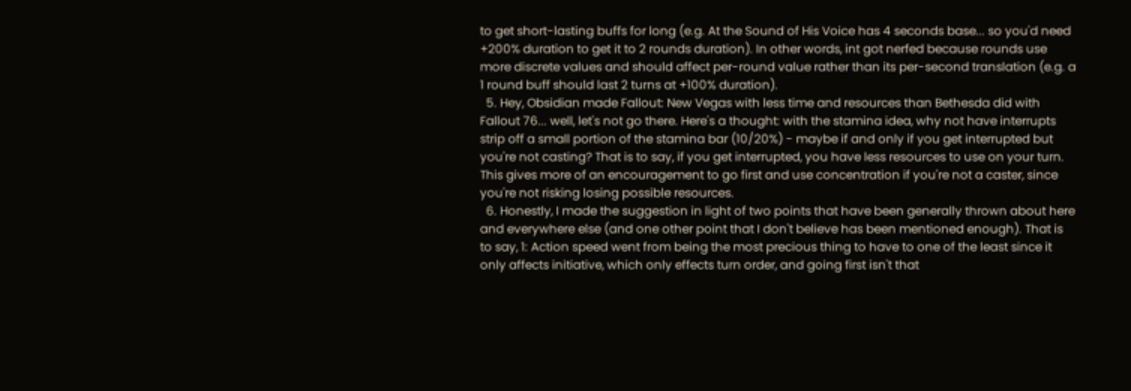to get short-lasting buffs for long (e.g. At the Sound of His Voice has 4 seconds base... so you'd need +200% duration to get it to 2 rounds duration). In other words, int got nerfed because rounds use more discrete values and should affect per-round value rather than its per-second translation (e.g. a 1 round buff should last 2 turns at +100% duration).
  5. Hey, Obsidian made Fallout: New Vegas with less time and resources than Bethesda did with Fallout 76... well, let's not go there. Here's a thought: with the stamina idea, why not have interrupts strip off a small portion of the stamina bar (10/20%) - maybe if and only if you get interrupted but you're not casting? That is to say, if you get interrupted, you have less resources to use on your turn. This gives more of an encouragement to go first and use concentration if you're not a caster, since you're not risking losing possible resources.
  6. Honestly, I made the suggestion in light of two points that have been generally thrown about here and everywhere else (and one other point that I don't believe has been mentioned enough). That is to say, 1: Action speed went from being the most precious thing to have to one of the least since it only affects initiative, which only effects turn order, and going first isn't that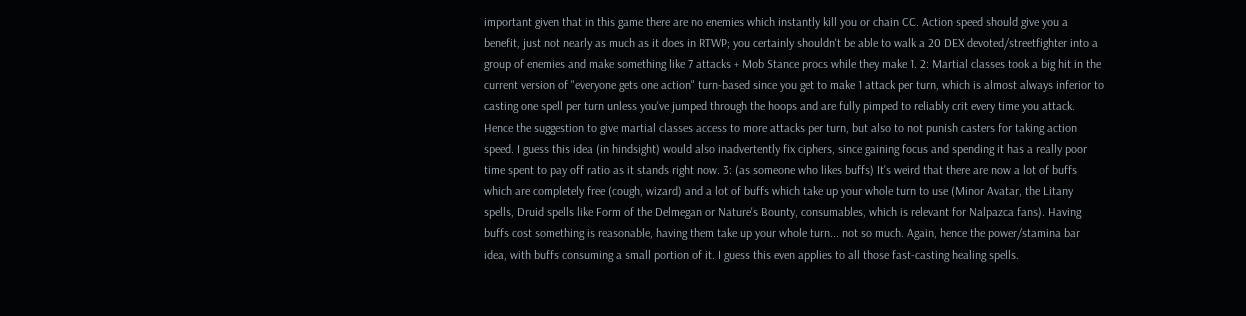important given that in this game there are no enemies which instantly kill you or chain CC. Action speed should give you a benefit, just not nearly as much as it does in RTWP; you certainly shouldn't be able to walk a 20 DEX devoted/streetfighter into a group of enemies and make something like 7 attacks + Mob Stance procs while they make 1. 2: Martial classes took a big hit in the current version of "everyone gets one action" turn-based since you get to make 1 attack per turn, which is almost always inferior to casting one spell per turn unless you've jumped through the hoops and are fully pimped to reliably crit every time you attack. Hence the suggestion to give martial classes access to more attacks per turn, but also to not punish casters for taking action speed. I guess this idea (in hindsight) would also inadvertently fix ciphers, since gaining focus and spending it has a really poor time spent to pay off ratio as it stands right now. 3: (as someone who likes buffs) It's weird that there are now a lot of buffs which are completely free (cough, wizard) and a lot of buffs which take up your whole turn to use (Minor Avatar, the Litany spells, Druid spells like Form of the Delmegan or Nature's Bounty, consumables, which is relevant for Nalpazca fans). Having buffs cost something is reasonable, having them take up your whole turn... not so much. Again, hence the power/stamina bar idea, with buffs consuming a small portion of it. I guess this even applies to all those fast-casting healing spells.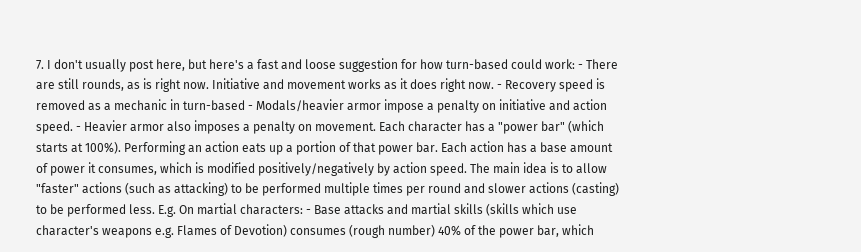7. I don't usually post here, but here's a fast and loose suggestion for how turn-based could work: - There are still rounds, as is right now. Initiative and movement works as it does right now. - Recovery speed is removed as a mechanic in turn-based - Modals/heavier armor impose a penalty on initiative and action speed. - Heavier armor also imposes a penalty on movement. Each character has a "power bar" (which starts at 100%). Performing an action eats up a portion of that power bar. Each action has a base amount of power it consumes, which is modified positively/negatively by action speed. The main idea is to allow "faster" actions (such as attacking) to be performed multiple times per round and slower actions (casting) to be performed less. E.g. On martial characters: - Base attacks and martial skills (skills which use character's weapons e.g. Flames of Devotion) consumes (rough number) 40% of the power bar, which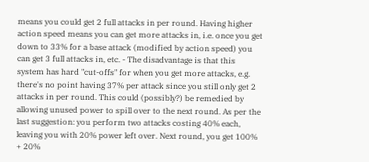means you could get 2 full attacks in per round. Having higher action speed means you can get more attacks in, i.e. once you get down to 33% for a base attack (modified by action speed) you can get 3 full attacks in, etc. - The disadvantage is that this system has hard "cut-offs" for when you get more attacks, e.g. there's no point having 37% per attack since you still only get 2 attacks in per round. This could (possibly?) be remedied by allowing unused power to spill over to the next round. As per the last suggestion: you perform two attacks costing 40% each, leaving you with 20% power left over. Next round, you get 100% + 20%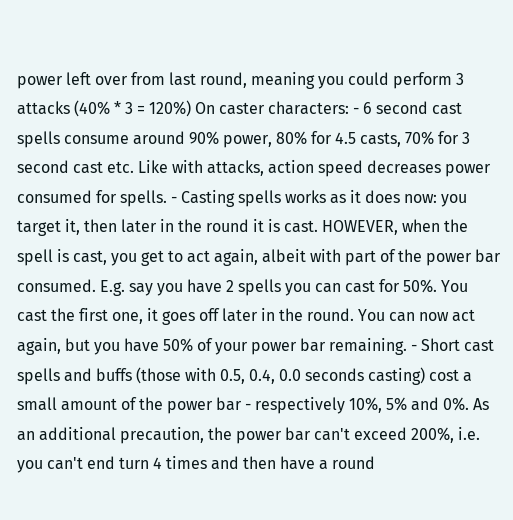power left over from last round, meaning you could perform 3 attacks (40% * 3 = 120%) On caster characters: - 6 second cast spells consume around 90% power, 80% for 4.5 casts, 70% for 3 second cast etc. Like with attacks, action speed decreases power consumed for spells. - Casting spells works as it does now: you target it, then later in the round it is cast. HOWEVER, when the spell is cast, you get to act again, albeit with part of the power bar consumed. E.g. say you have 2 spells you can cast for 50%. You cast the first one, it goes off later in the round. You can now act again, but you have 50% of your power bar remaining. - Short cast spells and buffs (those with 0.5, 0.4, 0.0 seconds casting) cost a small amount of the power bar - respectively 10%, 5% and 0%. As an additional precaution, the power bar can't exceed 200%, i.e. you can't end turn 4 times and then have a round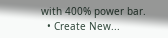with 400% power bar.
  • Create New...